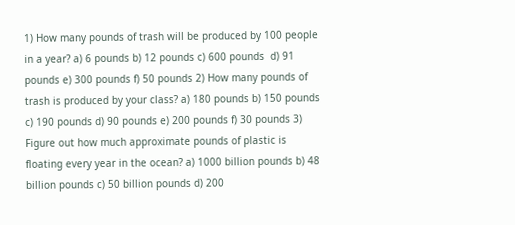1) How many pounds of trash will be produced by 100 people in a year? a) 6 pounds b) 12 pounds c) 600 pounds  d) 91 pounds e) 300 pounds f) 50 pounds 2) How many pounds of trash is produced by your class? a) 180 pounds b) 150 pounds c) 190 pounds d) 90 pounds e) 200 pounds f) 30 pounds 3) Figure out how much approximate pounds of plastic is floating every year in the ocean? a) 1000 billion pounds b) 48 billion pounds c) 50 billion pounds d) 200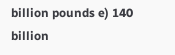billion pounds e) 140 billion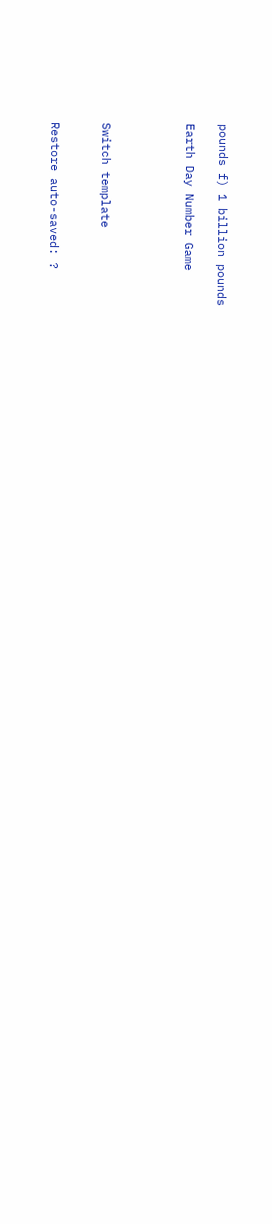pounds f) 1 billion pounds

Earth Day Number Game




Switch template


Restore auto-saved: ?